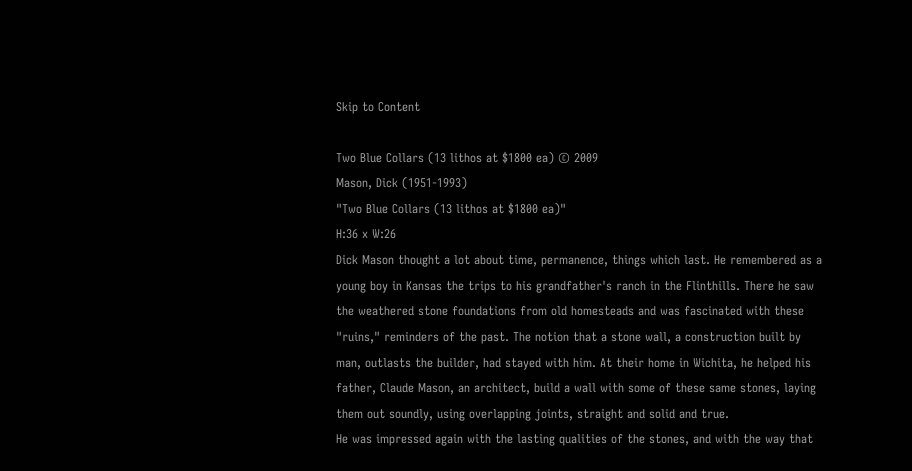Skip to Content

Two Blue Collars (13 lithos at $1800 ea) © 2009
Mason, Dick (1951-1993)
"Two Blue Collars (13 lithos at $1800 ea)"
H:36 x W:26
Dick Mason thought a lot about time, permanence, things which last. He remembered as a young boy in Kansas the trips to his grandfather's ranch in the Flinthills. There he saw the weathered stone foundations from old homesteads and was fascinated with these "ruins," reminders of the past. The notion that a stone wall, a construction built by man, outlasts the builder, had stayed with him. At their home in Wichita, he helped his father, Claude Mason, an architect, build a wall with some of these same stones, laying them out soundly, using overlapping joints, straight and solid and true.
He was impressed again with the lasting qualities of the stones, and with the way that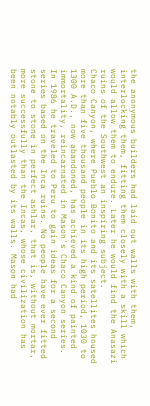the anonymous builders had laid out walls with them, interlocking them, fitting them closely with a skill which would allow them to endure. Later he would find the Anasazi ruins of the Southwest an inspiring subject.
Chaco Canyon, where Pueblo Bonito and its satellites housed more than five thousand people in its high period, 1030 to 1300 A.D., now abandoned, has achieved a kind of painted immortality, reincarnated in Mason's Chaco Canyon series.
In 1986 he traveled to Peru to gain ideas for a second series based on the Inca ruins. No people have ever fitted stone to stone in perfect ashlar, that is, without mortar, more successfully than the Incas, whose civilization has been notably outlasted by its walls. Mason had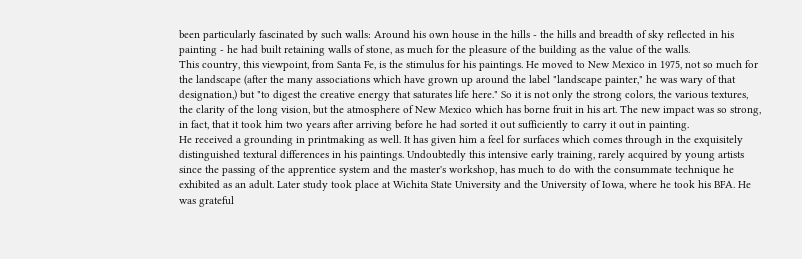been particularly fascinated by such walls: Around his own house in the hills - the hills and breadth of sky reflected in his painting - he had built retaining walls of stone, as much for the pleasure of the building as the value of the walls.
This country, this viewpoint, from Santa Fe, is the stimulus for his paintings. He moved to New Mexico in 1975, not so much for the landscape (after the many associations which have grown up around the label "landscape painter," he was wary of that designation,) but "to digest the creative energy that saturates life here." So it is not only the strong colors, the various textures, the clarity of the long vision, but the atmosphere of New Mexico which has borne fruit in his art. The new impact was so strong, in fact, that it took him two years after arriving before he had sorted it out sufficiently to carry it out in painting.
He received a grounding in printmaking as well. It has given him a feel for surfaces which comes through in the exquisitely distinguished textural differences in his paintings. Undoubtedly this intensive early training, rarely acquired by young artists since the passing of the apprentice system and the master's workshop, has much to do with the consummate technique he exhibited as an adult. Later study took place at Wichita State University and the University of Iowa, where he took his BFA. He was grateful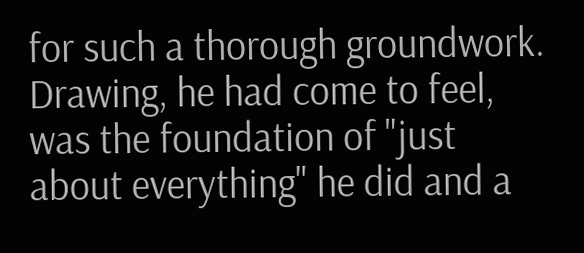for such a thorough groundwork. Drawing, he had come to feel, was the foundation of "just about everything" he did and a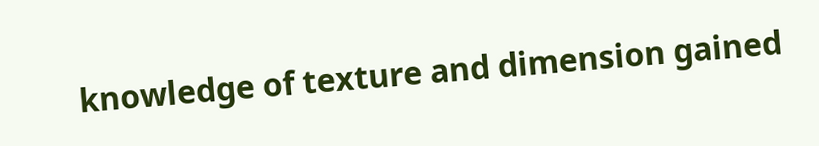knowledge of texture and dimension gained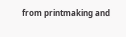from printmaking and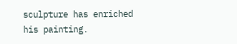sculpture has enriched his painting.